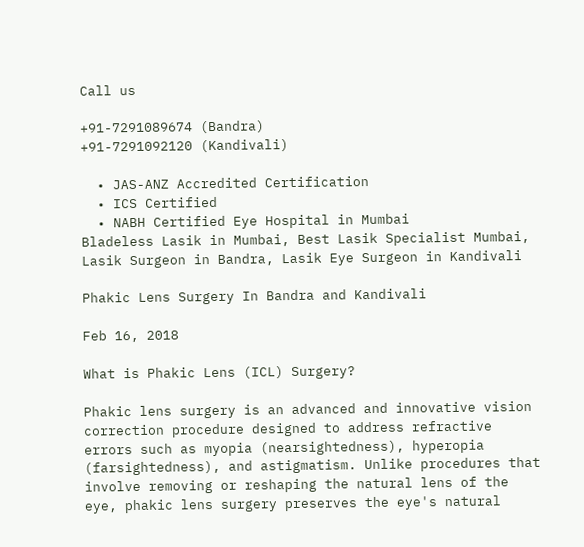Call us

+91-7291089674 (Bandra)
+91-7291092120 (Kandivali)

  • JAS-ANZ Accredited Certification
  • ICS Certified
  • NABH Certified Eye Hospital in Mumbai
Bladeless Lasik in Mumbai, Best Lasik Specialist Mumbai, Lasik Surgeon in Bandra, Lasik Eye Surgeon in Kandivali

Phakic Lens Surgery In Bandra and Kandivali

Feb 16, 2018

What is Phakic Lens (ICL) Surgery?

Phakic lens surgery is an advanced and innovative vision correction procedure designed to address refractive errors such as myopia (nearsightedness), hyperopia (farsightedness), and astigmatism. Unlike procedures that involve removing or reshaping the natural lens of the eye, phakic lens surgery preserves the eye's natural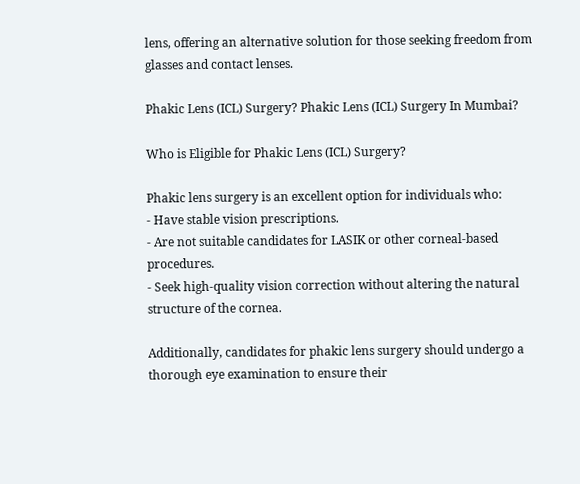lens, offering an alternative solution for those seeking freedom from glasses and contact lenses.

Phakic Lens (ICL) Surgery? Phakic Lens (ICL) Surgery In Mumbai?

Who is Eligible for Phakic Lens (ICL) Surgery?

Phakic lens surgery is an excellent option for individuals who:
- Have stable vision prescriptions.
- Are not suitable candidates for LASIK or other corneal-based procedures.
- Seek high-quality vision correction without altering the natural structure of the cornea.

Additionally, candidates for phakic lens surgery should undergo a thorough eye examination to ensure their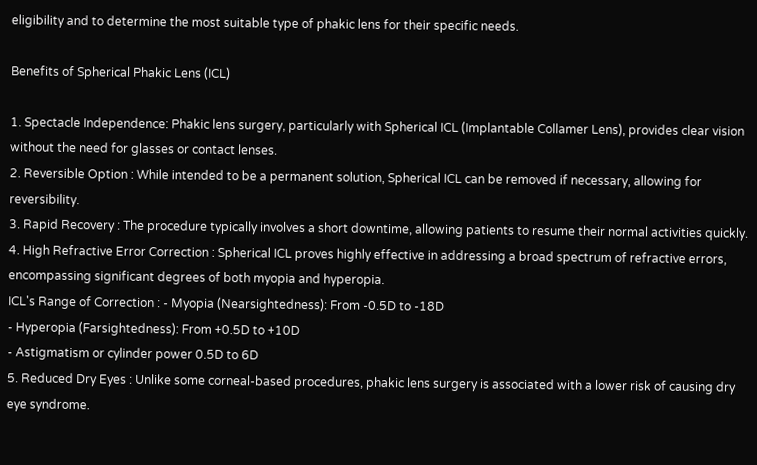eligibility and to determine the most suitable type of phakic lens for their specific needs.

Benefits of Spherical Phakic Lens (ICL)

1. Spectacle Independence: Phakic lens surgery, particularly with Spherical ICL (Implantable Collamer Lens), provides clear vision without the need for glasses or contact lenses.
2. Reversible Option : While intended to be a permanent solution, Spherical ICL can be removed if necessary, allowing for reversibility.
3. Rapid Recovery : The procedure typically involves a short downtime, allowing patients to resume their normal activities quickly.
4. High Refractive Error Correction : Spherical ICL proves highly effective in addressing a broad spectrum of refractive errors, encompassing significant degrees of both myopia and hyperopia.
ICL's Range of Correction : - Myopia (Nearsightedness): From -0.5D to -18D
- Hyperopia (Farsightedness): From +0.5D to +10D
- Astigmatism or cylinder power 0.5D to 6D
5. Reduced Dry Eyes : Unlike some corneal-based procedures, phakic lens surgery is associated with a lower risk of causing dry eye syndrome.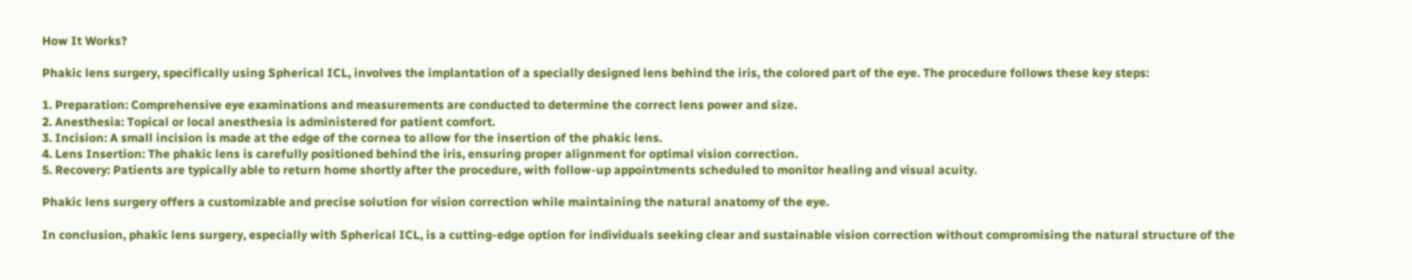How It Works?

Phakic lens surgery, specifically using Spherical ICL, involves the implantation of a specially designed lens behind the iris, the colored part of the eye. The procedure follows these key steps:

1. Preparation: Comprehensive eye examinations and measurements are conducted to determine the correct lens power and size.
2. Anesthesia: Topical or local anesthesia is administered for patient comfort.
3. Incision: A small incision is made at the edge of the cornea to allow for the insertion of the phakic lens.
4. Lens Insertion: The phakic lens is carefully positioned behind the iris, ensuring proper alignment for optimal vision correction.
5. Recovery: Patients are typically able to return home shortly after the procedure, with follow-up appointments scheduled to monitor healing and visual acuity.

Phakic lens surgery offers a customizable and precise solution for vision correction while maintaining the natural anatomy of the eye.

In conclusion, phakic lens surgery, especially with Spherical ICL, is a cutting-edge option for individuals seeking clear and sustainable vision correction without compromising the natural structure of the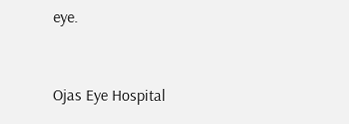eye.


Ojas Eye Hospital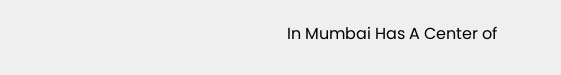In Mumbai Has A Center of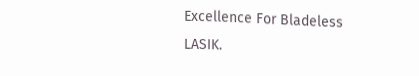Excellence For Bladeless LASIK.